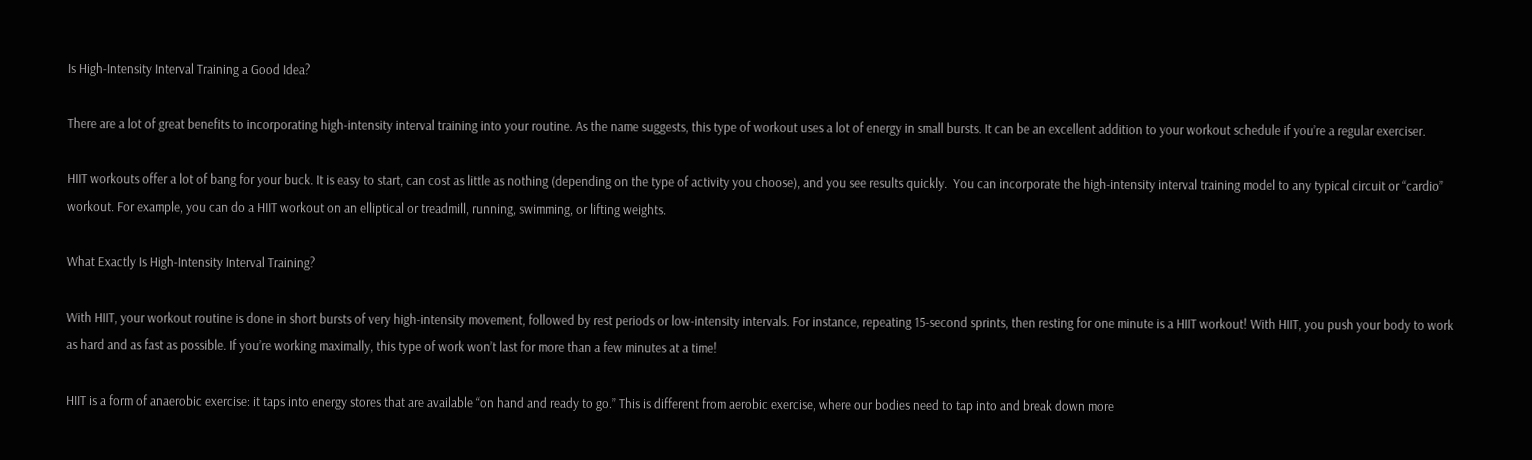Is High-Intensity Interval Training a Good Idea?

There are a lot of great benefits to incorporating high-intensity interval training into your routine. As the name suggests, this type of workout uses a lot of energy in small bursts. It can be an excellent addition to your workout schedule if you’re a regular exerciser.

HIIT workouts offer a lot of bang for your buck. It is easy to start, can cost as little as nothing (depending on the type of activity you choose), and you see results quickly.  You can incorporate the high-intensity interval training model to any typical circuit or “cardio” workout. For example, you can do a HIIT workout on an elliptical or treadmill, running, swimming, or lifting weights.

What Exactly Is High-Intensity Interval Training?

With HIIT, your workout routine is done in short bursts of very high-intensity movement, followed by rest periods or low-intensity intervals. For instance, repeating 15-second sprints, then resting for one minute is a HIIT workout! With HIIT, you push your body to work as hard and as fast as possible. If you’re working maximally, this type of work won’t last for more than a few minutes at a time!

HIIT is a form of anaerobic exercise: it taps into energy stores that are available “on hand and ready to go.” This is different from aerobic exercise, where our bodies need to tap into and break down more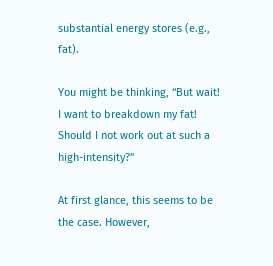substantial energy stores (e.g., fat).

You might be thinking, “But wait! I want to breakdown my fat! Should I not work out at such a high-intensity?”

At first glance, this seems to be the case. However,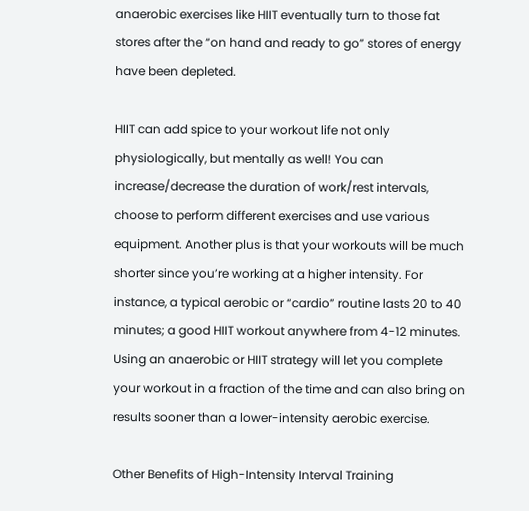anaerobic exercises like HIIT eventually turn to those fat stores after the “on hand and ready to go” stores of energy have been depleted.

HIIT can add spice to your workout life not only physiologically, but mentally as well! You can increase/decrease the duration of work/rest intervals, choose to perform different exercises and use various equipment. Another plus is that your workouts will be much shorter since you’re working at a higher intensity. For instance, a typical aerobic or “cardio” routine lasts 20 to 40 minutes; a good HIIT workout anywhere from 4-12 minutes. Using an anaerobic or HIIT strategy will let you complete your workout in a fraction of the time and can also bring on results sooner than a lower-intensity aerobic exercise.

Other Benefits of High-Intensity Interval Training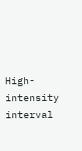High-intensity interval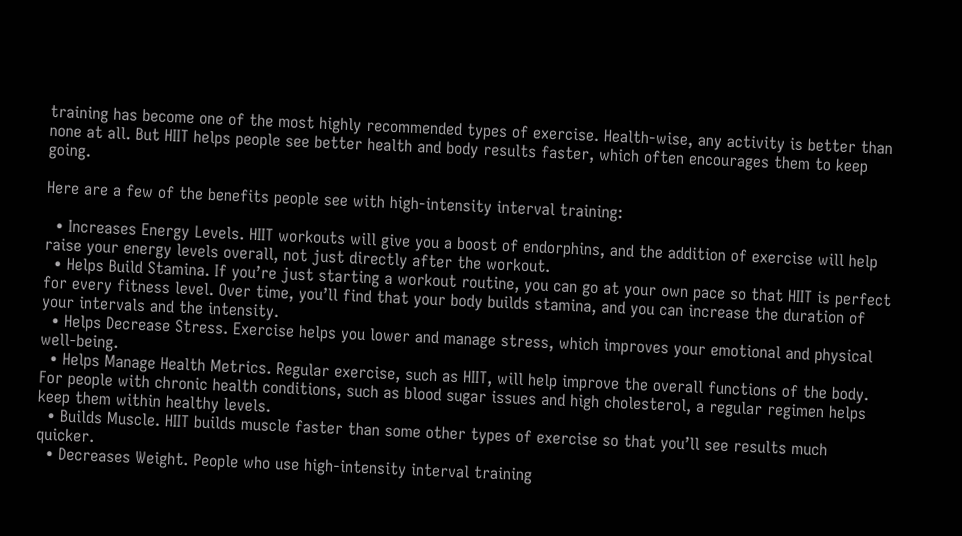training has become one of the most highly recommended types of exercise. Health-wise, any activity is better than none at all. But HIIT helps people see better health and body results faster, which often encourages them to keep going.

Here are a few of the benefits people see with high-intensity interval training:

  • Increases Energy Levels. HIIT workouts will give you a boost of endorphins, and the addition of exercise will help raise your energy levels overall, not just directly after the workout.
  • Helps Build Stamina. If you’re just starting a workout routine, you can go at your own pace so that HIIT is perfect for every fitness level. Over time, you’ll find that your body builds stamina, and you can increase the duration of your intervals and the intensity.
  • Helps Decrease Stress. Exercise helps you lower and manage stress, which improves your emotional and physical well-being.
  • Helps Manage Health Metrics. Regular exercise, such as HIIT, will help improve the overall functions of the body. For people with chronic health conditions, such as blood sugar issues and high cholesterol, a regular regimen helps keep them within healthy levels.
  • Builds Muscle. HIIT builds muscle faster than some other types of exercise so that you’ll see results much quicker.
  • Decreases Weight. People who use high-intensity interval training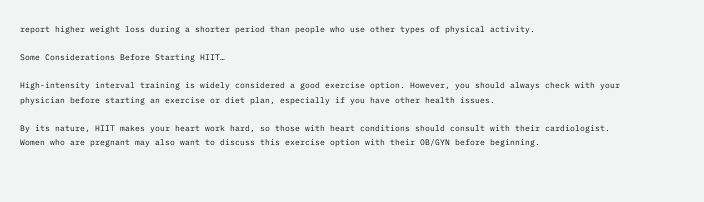report higher weight loss during a shorter period than people who use other types of physical activity.

Some Considerations Before Starting HIIT…

High-intensity interval training is widely considered a good exercise option. However, you should always check with your physician before starting an exercise or diet plan, especially if you have other health issues.

By its nature, HIIT makes your heart work hard, so those with heart conditions should consult with their cardiologist. Women who are pregnant may also want to discuss this exercise option with their OB/GYN before beginning.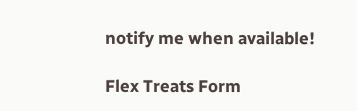notify me when available!

Flex Treats Form